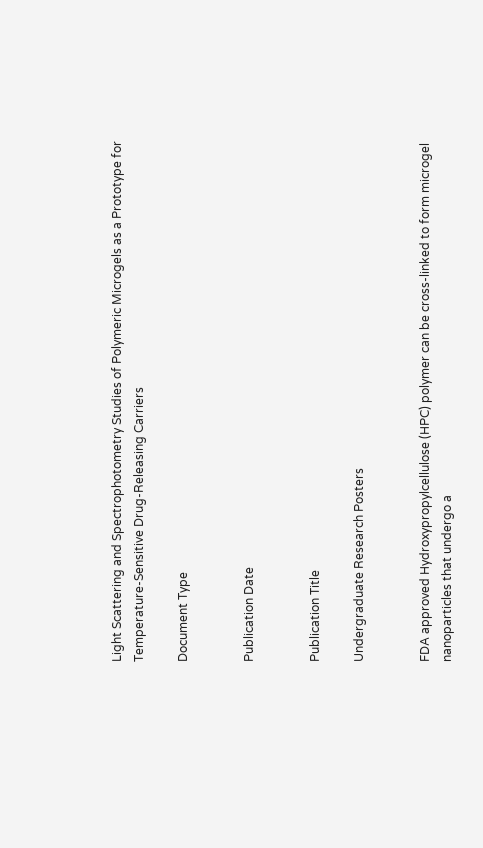Light Scattering and Spectrophotometry Studies of Polymeric Microgels as a Prototype for Temperature-Sensitive Drug-Releasing Carriers

Document Type


Publication Date


Publication Title

Undergraduate Research Posters


FDA approved Hydroxypropylcellulose (HPC) polymer can be cross-linked to form microgel nanoparticles that undergo a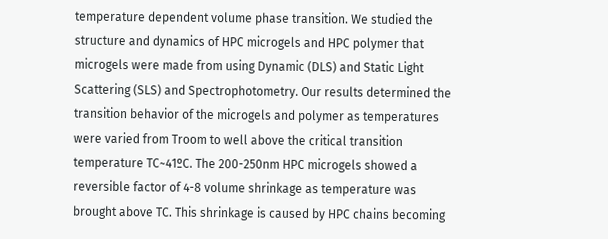temperature dependent volume phase transition. We studied the structure and dynamics of HPC microgels and HPC polymer that microgels were made from using Dynamic (DLS) and Static Light Scattering (SLS) and Spectrophotometry. Our results determined the transition behavior of the microgels and polymer as temperatures were varied from Troom to well above the critical transition temperature TC~41ºC. The 200-250nm HPC microgels showed a reversible factor of 4-8 volume shrinkage as temperature was brought above TC. This shrinkage is caused by HPC chains becoming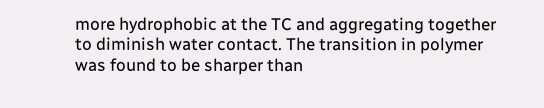more hydrophobic at the TC and aggregating together to diminish water contact. The transition in polymer was found to be sharper than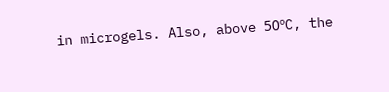in microgels. Also, above 50ºC, the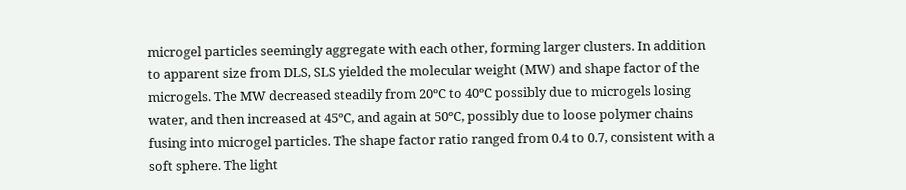microgel particles seemingly aggregate with each other, forming larger clusters. In addition to apparent size from DLS, SLS yielded the molecular weight (MW) and shape factor of the microgels. The MW decreased steadily from 20ºC to 40ºC possibly due to microgels losing water, and then increased at 45ºC, and again at 50ºC, possibly due to loose polymer chains fusing into microgel particles. The shape factor ratio ranged from 0.4 to 0.7, consistent with a soft sphere. The light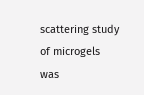scattering study of microgels was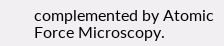complemented by Atomic Force Microscopy.